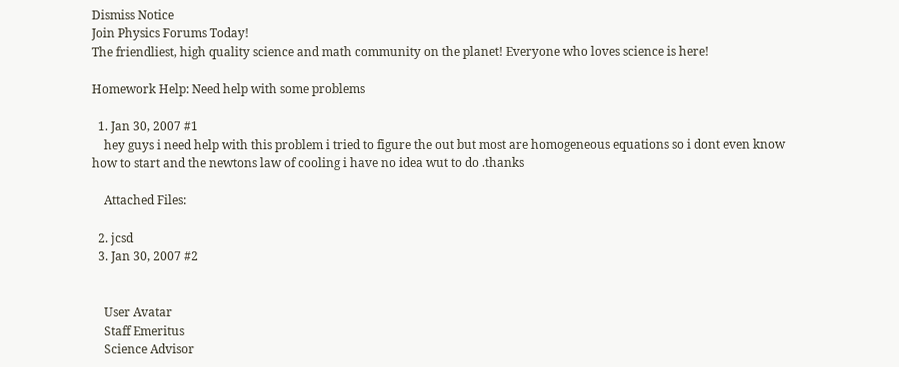Dismiss Notice
Join Physics Forums Today!
The friendliest, high quality science and math community on the planet! Everyone who loves science is here!

Homework Help: Need help with some problems

  1. Jan 30, 2007 #1
    hey guys i need help with this problem i tried to figure the out but most are homogeneous equations so i dont even know how to start and the newtons law of cooling i have no idea wut to do .thanks

    Attached Files:

  2. jcsd
  3. Jan 30, 2007 #2


    User Avatar
    Staff Emeritus
    Science Advisor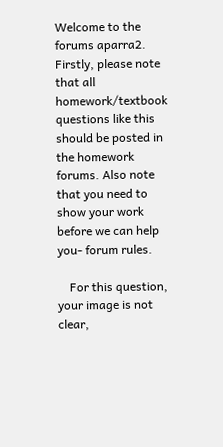Welcome to the forums aparra2. Firstly, please note that all homework/textbook questions like this should be posted in the homework forums. Also note that you need to show your work before we can help you- forum rules.

    For this question, your image is not clear,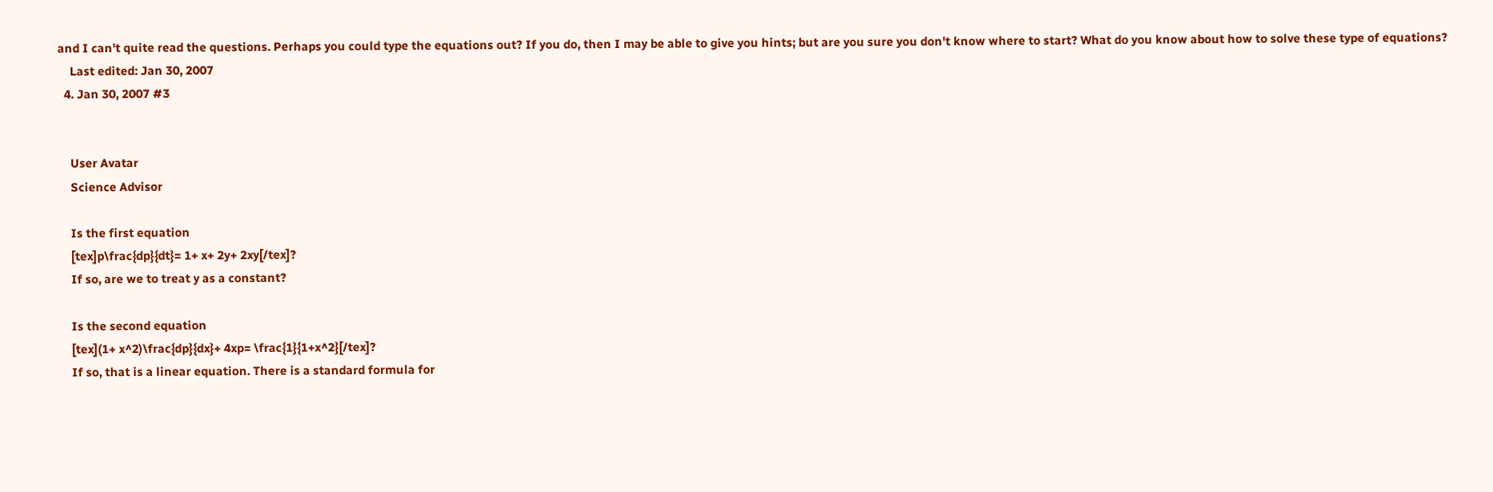and I can't quite read the questions. Perhaps you could type the equations out? If you do, then I may be able to give you hints; but are you sure you don't know where to start? What do you know about how to solve these type of equations?
    Last edited: Jan 30, 2007
  4. Jan 30, 2007 #3


    User Avatar
    Science Advisor

    Is the first equation
    [tex]p\frac{dp}{dt}= 1+ x+ 2y+ 2xy[/tex]?
    If so, are we to treat y as a constant?

    Is the second equation
    [tex](1+ x^2)\frac{dp}{dx}+ 4xp= \frac{1}{1+x^2}[/tex]?
    If so, that is a linear equation. There is a standard formula for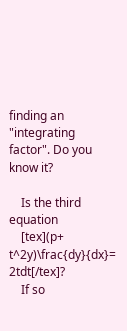finding an "integrating factor". Do you know it?

    Is the third equation
    [tex](p+ t^2y)\frac{dy}{dx}= 2tdt[/tex]?
    If so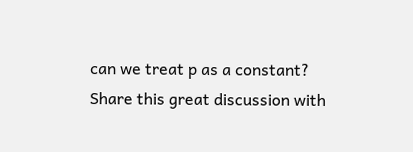can we treat p as a constant?
Share this great discussion with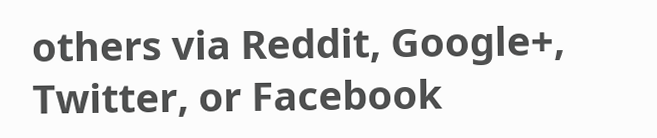others via Reddit, Google+, Twitter, or Facebook